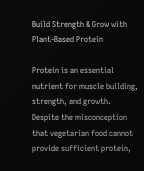Build Strength & Grow with Plant-Based Protein

Protein is an essential nutrient for muscle building, strength, and growth. Despite the misconception that vegetarian food cannot provide sufficient protein,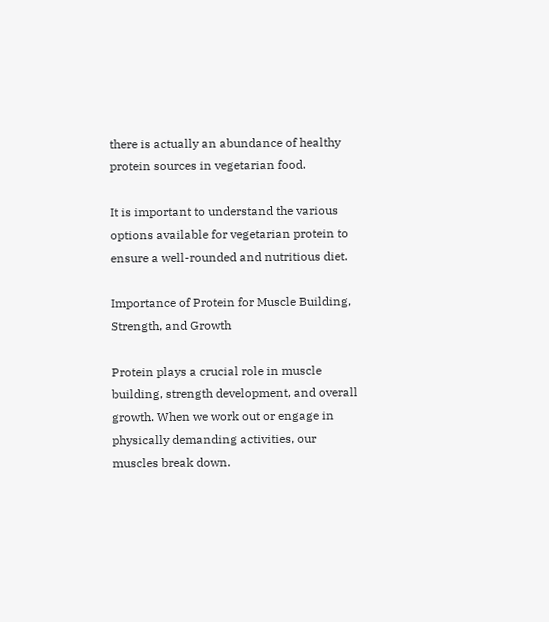there is actually an abundance of healthy protein sources in vegetarian food.

It is important to understand the various options available for vegetarian protein to ensure a well-rounded and nutritious diet.

Importance of Protein for Muscle Building, Strength, and Growth

Protein plays a crucial role in muscle building, strength development, and overall growth. When we work out or engage in physically demanding activities, our muscles break down.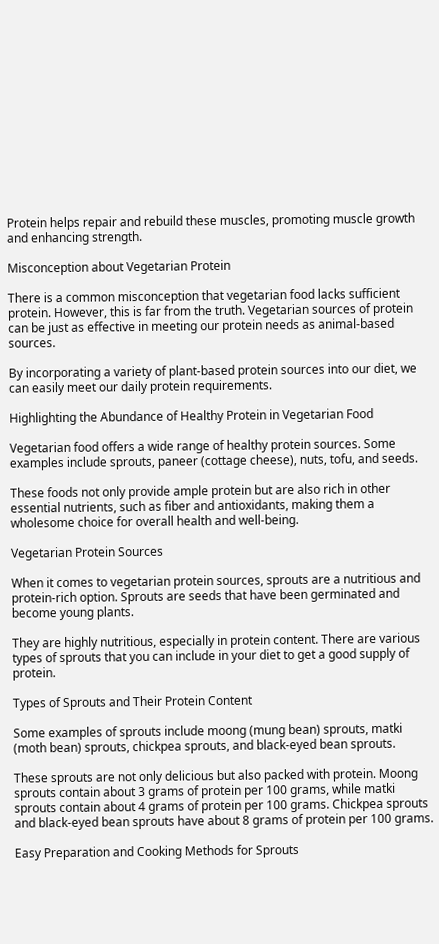Protein helps repair and rebuild these muscles, promoting muscle growth and enhancing strength.

Misconception about Vegetarian Protein

There is a common misconception that vegetarian food lacks sufficient protein. However, this is far from the truth. Vegetarian sources of protein can be just as effective in meeting our protein needs as animal-based sources.

By incorporating a variety of plant-based protein sources into our diet, we can easily meet our daily protein requirements.

Highlighting the Abundance of Healthy Protein in Vegetarian Food

Vegetarian food offers a wide range of healthy protein sources. Some examples include sprouts, paneer (cottage cheese), nuts, tofu, and seeds.

These foods not only provide ample protein but are also rich in other essential nutrients, such as fiber and antioxidants, making them a wholesome choice for overall health and well-being.

Vegetarian Protein Sources

When it comes to vegetarian protein sources, sprouts are a nutritious and protein-rich option. Sprouts are seeds that have been germinated and become young plants.

They are highly nutritious, especially in protein content. There are various types of sprouts that you can include in your diet to get a good supply of protein.

Types of Sprouts and Their Protein Content

Some examples of sprouts include moong (mung bean) sprouts, matki (moth bean) sprouts, chickpea sprouts, and black-eyed bean sprouts.

These sprouts are not only delicious but also packed with protein. Moong sprouts contain about 3 grams of protein per 100 grams, while matki sprouts contain about 4 grams of protein per 100 grams. Chickpea sprouts and black-eyed bean sprouts have about 8 grams of protein per 100 grams.

Easy Preparation and Cooking Methods for Sprouts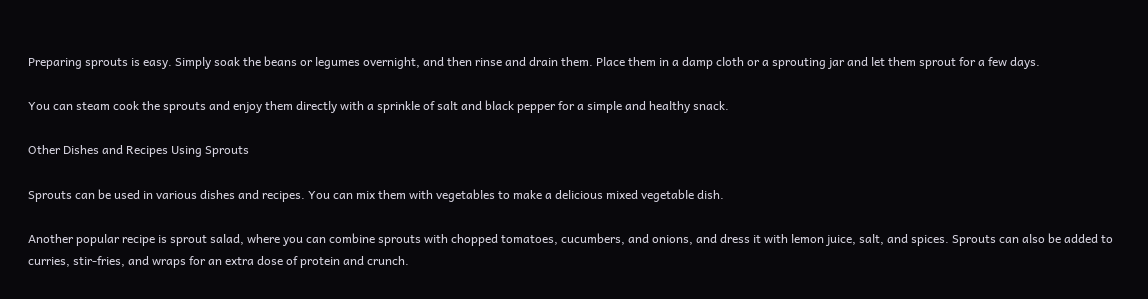Preparing sprouts is easy. Simply soak the beans or legumes overnight, and then rinse and drain them. Place them in a damp cloth or a sprouting jar and let them sprout for a few days.

You can steam cook the sprouts and enjoy them directly with a sprinkle of salt and black pepper for a simple and healthy snack.

Other Dishes and Recipes Using Sprouts

Sprouts can be used in various dishes and recipes. You can mix them with vegetables to make a delicious mixed vegetable dish.

Another popular recipe is sprout salad, where you can combine sprouts with chopped tomatoes, cucumbers, and onions, and dress it with lemon juice, salt, and spices. Sprouts can also be added to curries, stir-fries, and wraps for an extra dose of protein and crunch.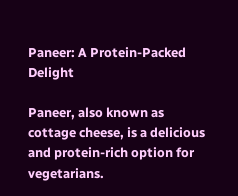Paneer: A Protein-Packed Delight

Paneer, also known as cottage cheese, is a delicious and protein-rich option for vegetarians.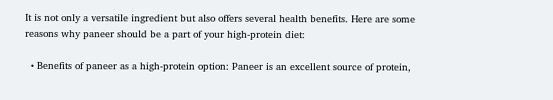It is not only a versatile ingredient but also offers several health benefits. Here are some reasons why paneer should be a part of your high-protein diet:

  • Benefits of paneer as a high-protein option: Paneer is an excellent source of protein,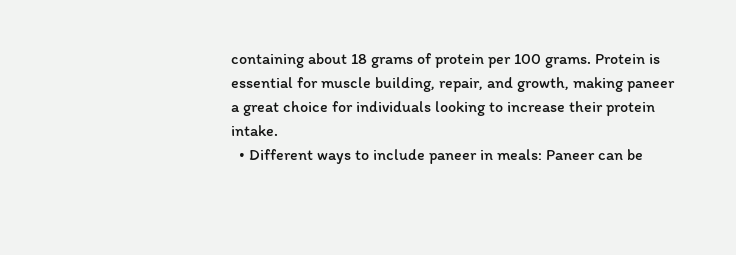containing about 18 grams of protein per 100 grams. Protein is essential for muscle building, repair, and growth, making paneer a great choice for individuals looking to increase their protein intake.
  • Different ways to include paneer in meals: Paneer can be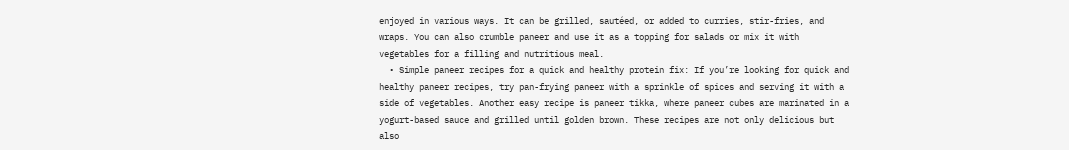enjoyed in various ways. It can be grilled, sautéed, or added to curries, stir-fries, and wraps. You can also crumble paneer and use it as a topping for salads or mix it with vegetables for a filling and nutritious meal.
  • Simple paneer recipes for a quick and healthy protein fix: If you’re looking for quick and healthy paneer recipes, try pan-frying paneer with a sprinkle of spices and serving it with a side of vegetables. Another easy recipe is paneer tikka, where paneer cubes are marinated in a yogurt-based sauce and grilled until golden brown. These recipes are not only delicious but also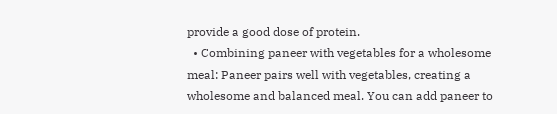provide a good dose of protein.
  • Combining paneer with vegetables for a wholesome meal: Paneer pairs well with vegetables, creating a wholesome and balanced meal. You can add paneer to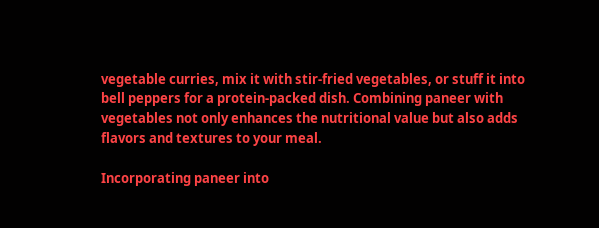vegetable curries, mix it with stir-fried vegetables, or stuff it into bell peppers for a protein-packed dish. Combining paneer with vegetables not only enhances the nutritional value but also adds flavors and textures to your meal.

Incorporating paneer into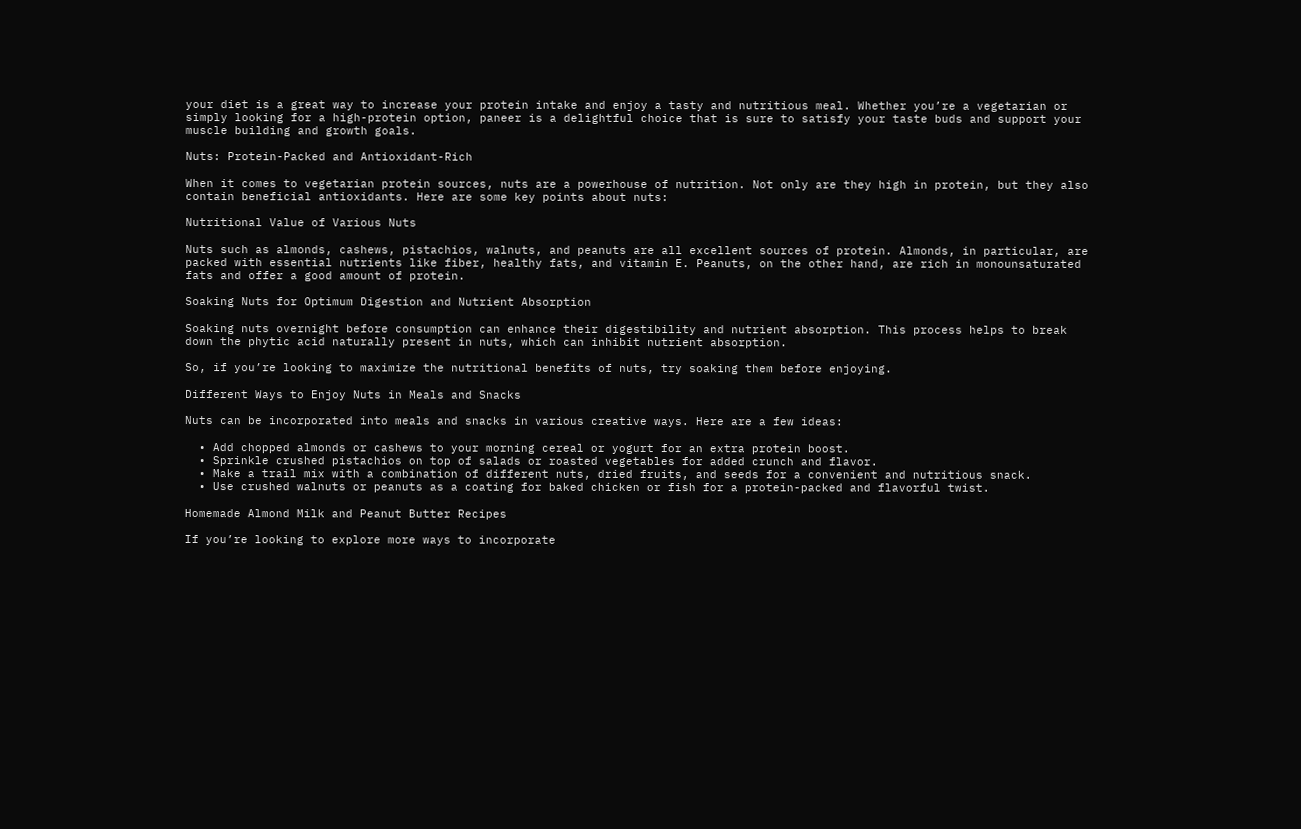your diet is a great way to increase your protein intake and enjoy a tasty and nutritious meal. Whether you’re a vegetarian or simply looking for a high-protein option, paneer is a delightful choice that is sure to satisfy your taste buds and support your muscle building and growth goals.

Nuts: Protein-Packed and Antioxidant-Rich

When it comes to vegetarian protein sources, nuts are a powerhouse of nutrition. Not only are they high in protein, but they also contain beneficial antioxidants. Here are some key points about nuts:

Nutritional Value of Various Nuts

Nuts such as almonds, cashews, pistachios, walnuts, and peanuts are all excellent sources of protein. Almonds, in particular, are packed with essential nutrients like fiber, healthy fats, and vitamin E. Peanuts, on the other hand, are rich in monounsaturated fats and offer a good amount of protein.

Soaking Nuts for Optimum Digestion and Nutrient Absorption

Soaking nuts overnight before consumption can enhance their digestibility and nutrient absorption. This process helps to break down the phytic acid naturally present in nuts, which can inhibit nutrient absorption.

So, if you’re looking to maximize the nutritional benefits of nuts, try soaking them before enjoying.

Different Ways to Enjoy Nuts in Meals and Snacks

Nuts can be incorporated into meals and snacks in various creative ways. Here are a few ideas:

  • Add chopped almonds or cashews to your morning cereal or yogurt for an extra protein boost.
  • Sprinkle crushed pistachios on top of salads or roasted vegetables for added crunch and flavor.
  • Make a trail mix with a combination of different nuts, dried fruits, and seeds for a convenient and nutritious snack.
  • Use crushed walnuts or peanuts as a coating for baked chicken or fish for a protein-packed and flavorful twist.

Homemade Almond Milk and Peanut Butter Recipes

If you’re looking to explore more ways to incorporate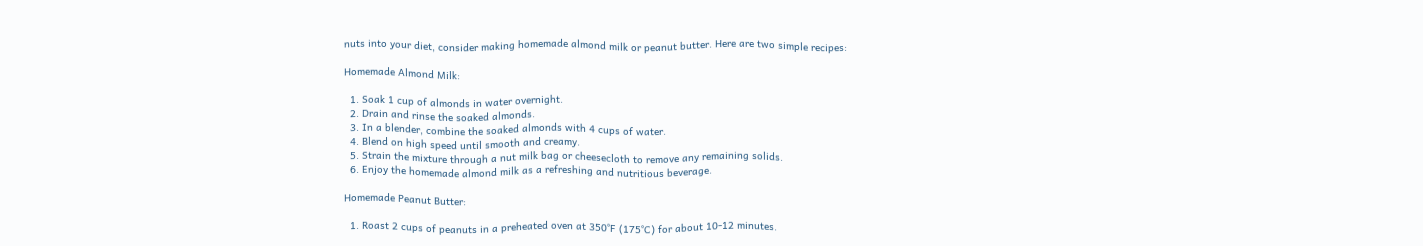nuts into your diet, consider making homemade almond milk or peanut butter. Here are two simple recipes:

Homemade Almond Milk:

  1. Soak 1 cup of almonds in water overnight.
  2. Drain and rinse the soaked almonds.
  3. In a blender, combine the soaked almonds with 4 cups of water.
  4. Blend on high speed until smooth and creamy.
  5. Strain the mixture through a nut milk bag or cheesecloth to remove any remaining solids.
  6. Enjoy the homemade almond milk as a refreshing and nutritious beverage.

Homemade Peanut Butter:

  1. Roast 2 cups of peanuts in a preheated oven at 350°F (175°C) for about 10-12 minutes.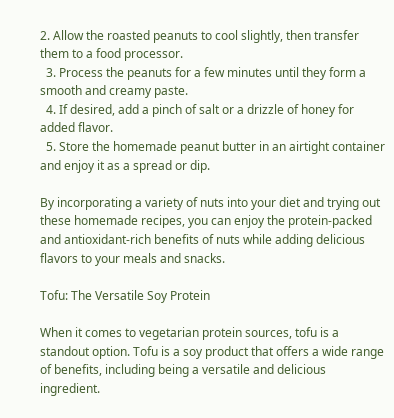2. Allow the roasted peanuts to cool slightly, then transfer them to a food processor.
  3. Process the peanuts for a few minutes until they form a smooth and creamy paste.
  4. If desired, add a pinch of salt or a drizzle of honey for added flavor.
  5. Store the homemade peanut butter in an airtight container and enjoy it as a spread or dip.

By incorporating a variety of nuts into your diet and trying out these homemade recipes, you can enjoy the protein-packed and antioxidant-rich benefits of nuts while adding delicious flavors to your meals and snacks.

Tofu: The Versatile Soy Protein

When it comes to vegetarian protein sources, tofu is a standout option. Tofu is a soy product that offers a wide range of benefits, including being a versatile and delicious ingredient.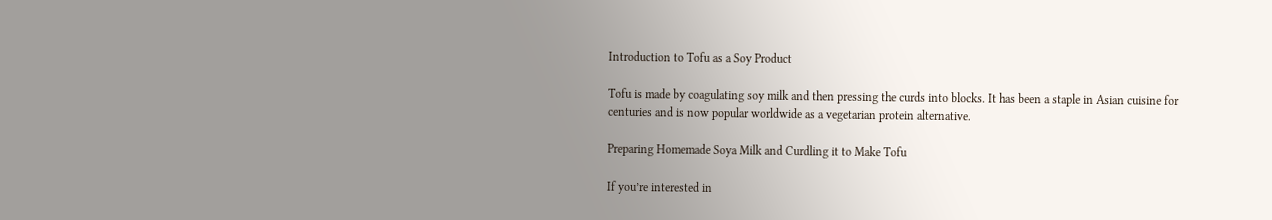Introduction to Tofu as a Soy Product

Tofu is made by coagulating soy milk and then pressing the curds into blocks. It has been a staple in Asian cuisine for centuries and is now popular worldwide as a vegetarian protein alternative.

Preparing Homemade Soya Milk and Curdling it to Make Tofu

If you’re interested in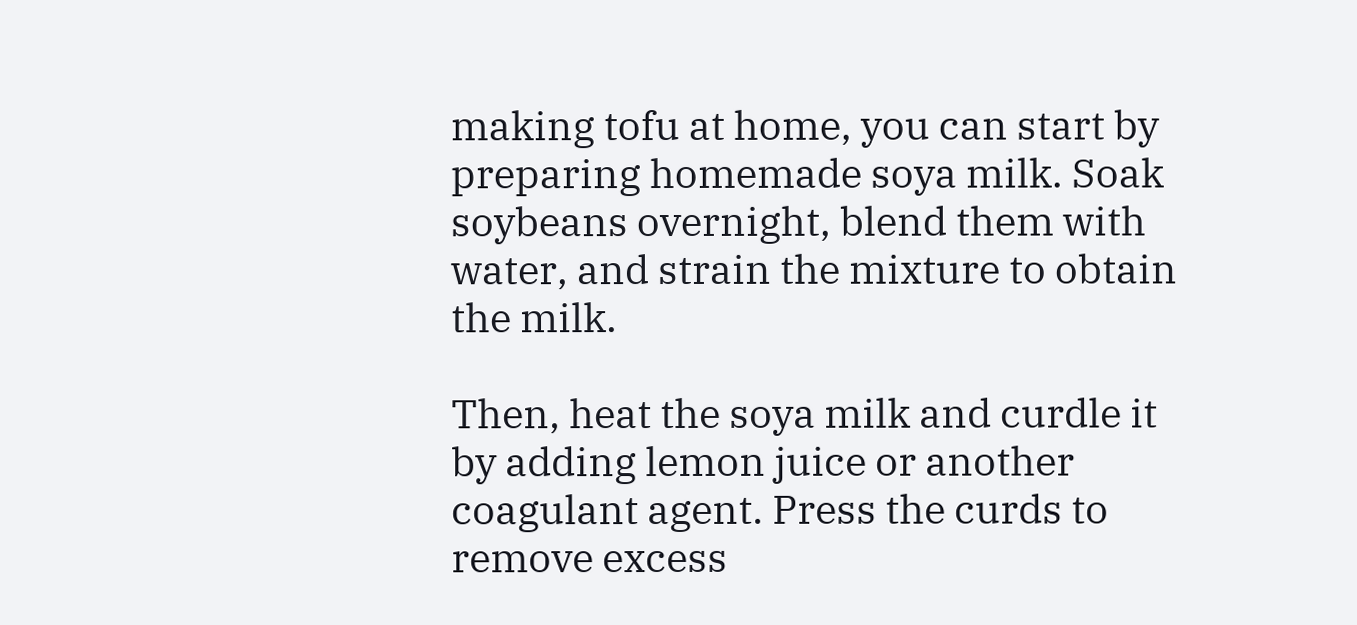making tofu at home, you can start by preparing homemade soya milk. Soak soybeans overnight, blend them with water, and strain the mixture to obtain the milk.

Then, heat the soya milk and curdle it by adding lemon juice or another coagulant agent. Press the curds to remove excess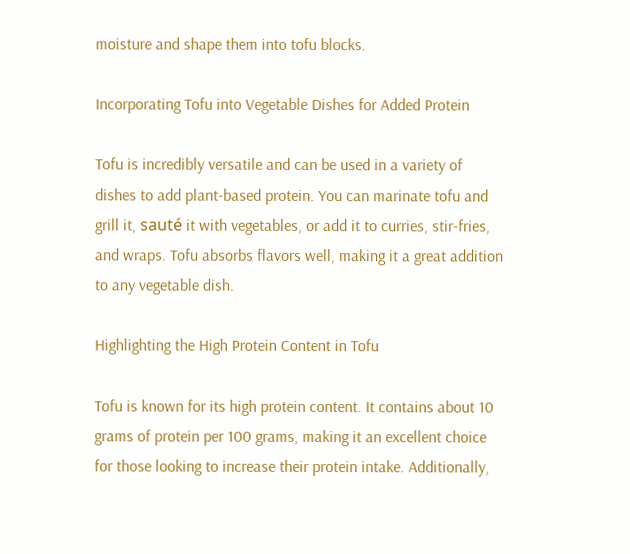moisture and shape them into tofu blocks.

Incorporating Tofu into Vegetable Dishes for Added Protein

Tofu is incredibly versatile and can be used in a variety of dishes to add plant-based protein. You can marinate tofu and grill it, sauté it with vegetables, or add it to curries, stir-fries, and wraps. Tofu absorbs flavors well, making it a great addition to any vegetable dish.

Highlighting the High Protein Content in Tofu

Tofu is known for its high protein content. It contains about 10 grams of protein per 100 grams, making it an excellent choice for those looking to increase their protein intake. Additionally,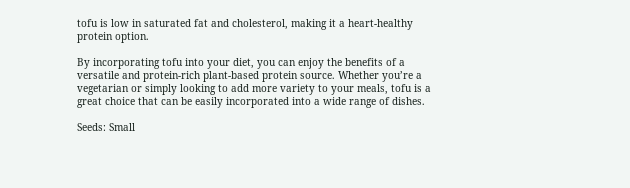tofu is low in saturated fat and cholesterol, making it a heart-healthy protein option.

By incorporating tofu into your diet, you can enjoy the benefits of a versatile and protein-rich plant-based protein source. Whether you’re a vegetarian or simply looking to add more variety to your meals, tofu is a great choice that can be easily incorporated into a wide range of dishes.

Seeds: Small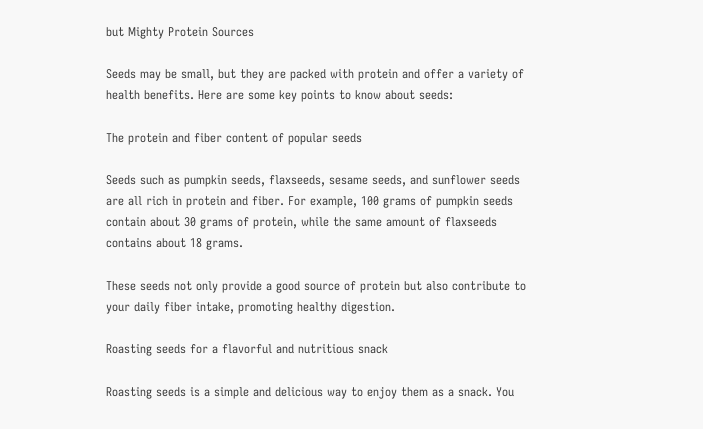but Mighty Protein Sources

Seeds may be small, but they are packed with protein and offer a variety of health benefits. Here are some key points to know about seeds:

The protein and fiber content of popular seeds

Seeds such as pumpkin seeds, flaxseeds, sesame seeds, and sunflower seeds are all rich in protein and fiber. For example, 100 grams of pumpkin seeds contain about 30 grams of protein, while the same amount of flaxseeds contains about 18 grams.

These seeds not only provide a good source of protein but also contribute to your daily fiber intake, promoting healthy digestion.

Roasting seeds for a flavorful and nutritious snack

Roasting seeds is a simple and delicious way to enjoy them as a snack. You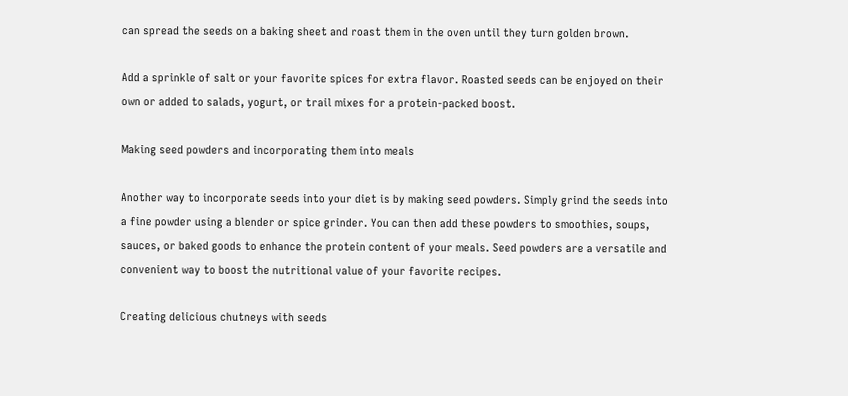can spread the seeds on a baking sheet and roast them in the oven until they turn golden brown.

Add a sprinkle of salt or your favorite spices for extra flavor. Roasted seeds can be enjoyed on their own or added to salads, yogurt, or trail mixes for a protein-packed boost.

Making seed powders and incorporating them into meals

Another way to incorporate seeds into your diet is by making seed powders. Simply grind the seeds into a fine powder using a blender or spice grinder. You can then add these powders to smoothies, soups, sauces, or baked goods to enhance the protein content of your meals. Seed powders are a versatile and convenient way to boost the nutritional value of your favorite recipes.

Creating delicious chutneys with seeds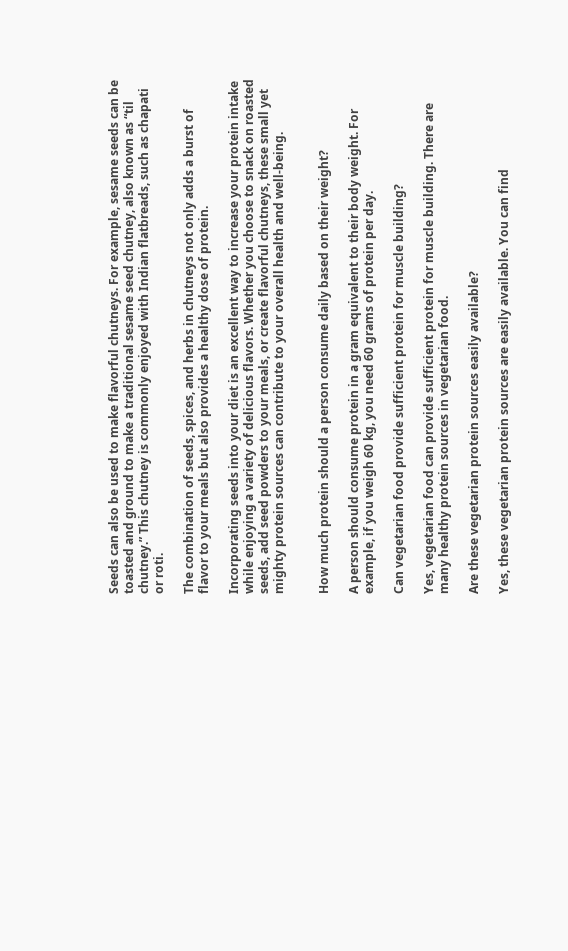Seeds can also be used to make flavorful chutneys. For example, sesame seeds can be toasted and ground to make a traditional sesame seed chutney, also known as “til chutney.” This chutney is commonly enjoyed with Indian flatbreads, such as chapati or roti.

The combination of seeds, spices, and herbs in chutneys not only adds a burst of flavor to your meals but also provides a healthy dose of protein.

Incorporating seeds into your diet is an excellent way to increase your protein intake while enjoying a variety of delicious flavors. Whether you choose to snack on roasted seeds, add seed powders to your meals, or create flavorful chutneys, these small yet mighty protein sources can contribute to your overall health and well-being.


How much protein should a person consume daily based on their weight?

A person should consume protein in a gram equivalent to their body weight. For example, if you weigh 60 kg, you need 60 grams of protein per day.

Can vegetarian food provide sufficient protein for muscle building?

Yes, vegetarian food can provide sufficient protein for muscle building. There are many healthy protein sources in vegetarian food.

Are these vegetarian protein sources easily available?

Yes, these vegetarian protein sources are easily available. You can find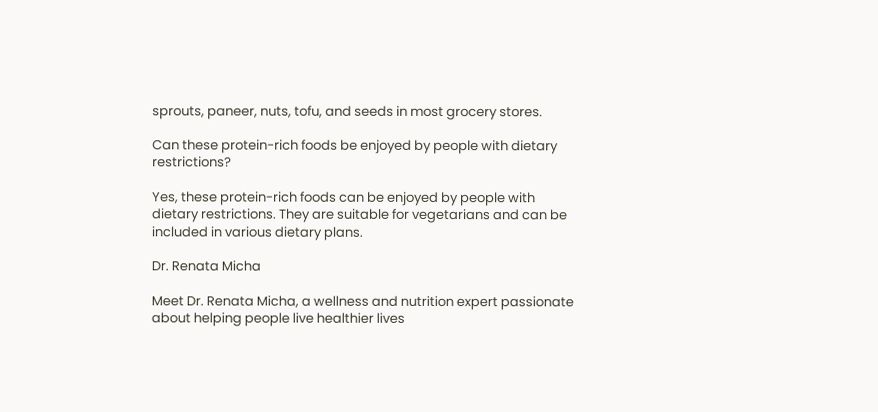sprouts, paneer, nuts, tofu, and seeds in most grocery stores.

Can these protein-rich foods be enjoyed by people with dietary restrictions?

Yes, these protein-rich foods can be enjoyed by people with dietary restrictions. They are suitable for vegetarians and can be included in various dietary plans.

Dr. Renata Micha

Meet Dr. Renata Micha, a wellness and nutrition expert passionate about helping people live healthier lives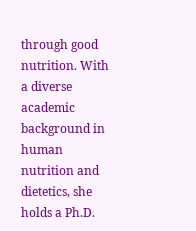through good nutrition. With a diverse academic background in human nutrition and dietetics, she holds a Ph.D.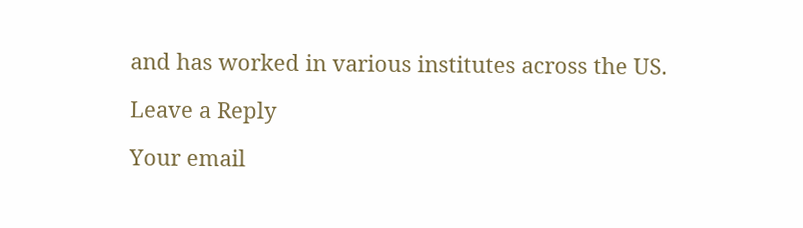and has worked in various institutes across the US.

Leave a Reply

Your email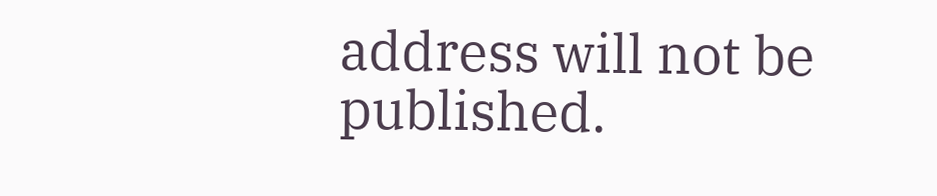address will not be published.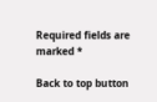Required fields are marked *

Back to top button